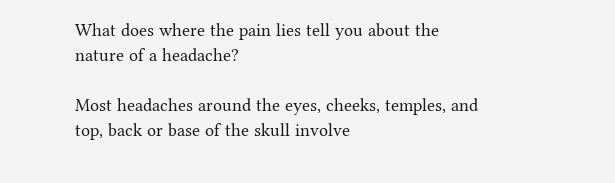What does where the pain lies tell you about the nature of a headache?

Most headaches around the eyes, cheeks, temples, and top, back or base of the skull involve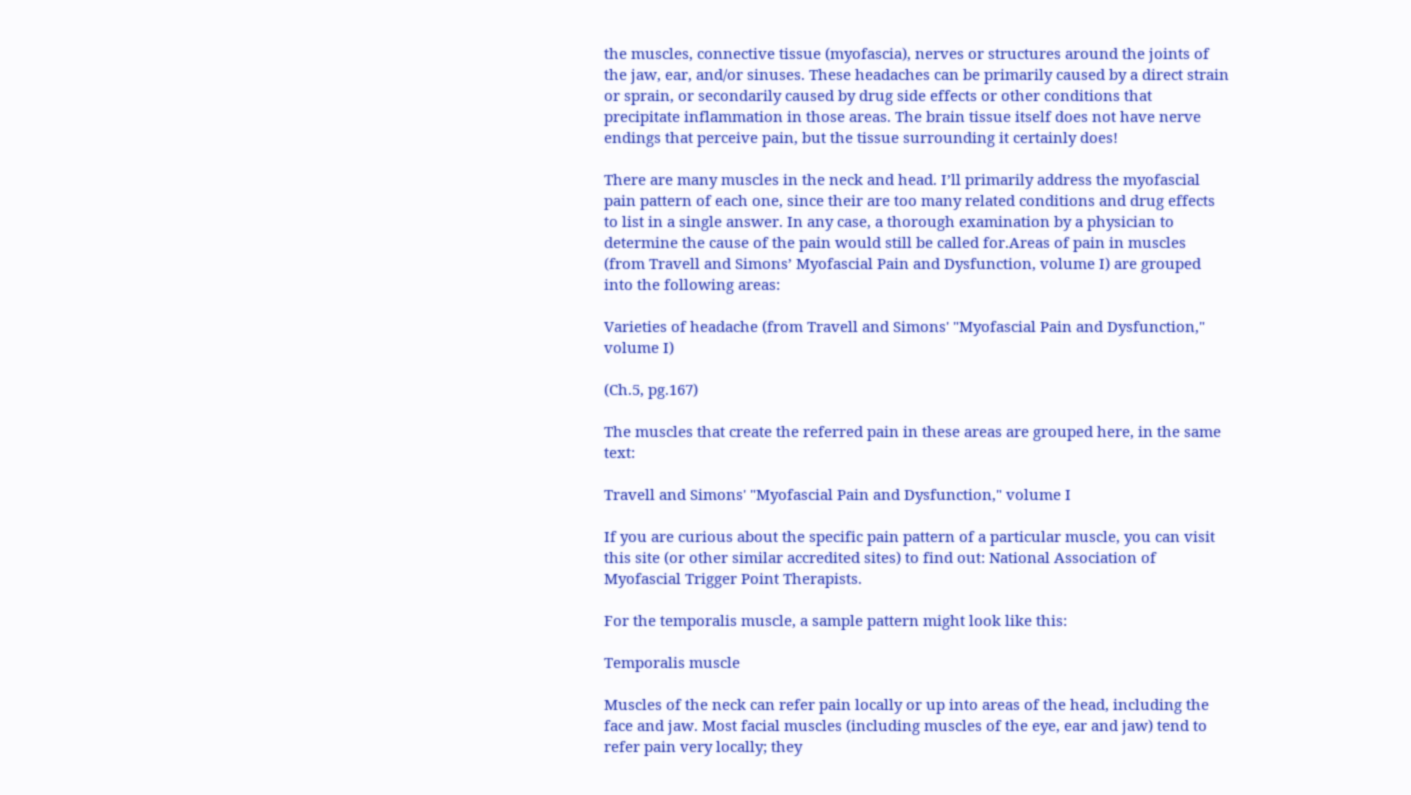the muscles, connective tissue (myofascia), nerves or structures around the joints of the jaw, ear, and/or sinuses. These headaches can be primarily caused by a direct strain or sprain, or secondarily caused by drug side effects or other conditions that precipitate inflammation in those areas. The brain tissue itself does not have nerve endings that perceive pain, but the tissue surrounding it certainly does!

There are many muscles in the neck and head. I’ll primarily address the myofascial pain pattern of each one, since their are too many related conditions and drug effects to list in a single answer. In any case, a thorough examination by a physician to determine the cause of the pain would still be called for.Areas of pain in muscles (from Travell and Simons’ Myofascial Pain and Dysfunction, volume I) are grouped into the following areas:

Varieties of headache (from Travell and Simons' "Myofascial Pain and Dysfunction," volume I)

(Ch.5, pg.167)

The muscles that create the referred pain in these areas are grouped here, in the same text:

Travell and Simons' "Myofascial Pain and Dysfunction," volume I

If you are curious about the specific pain pattern of a particular muscle, you can visit this site (or other similar accredited sites) to find out: National Association of Myofascial Trigger Point Therapists.

For the temporalis muscle, a sample pattern might look like this:

Temporalis muscle

Muscles of the neck can refer pain locally or up into areas of the head, including the face and jaw. Most facial muscles (including muscles of the eye, ear and jaw) tend to refer pain very locally; they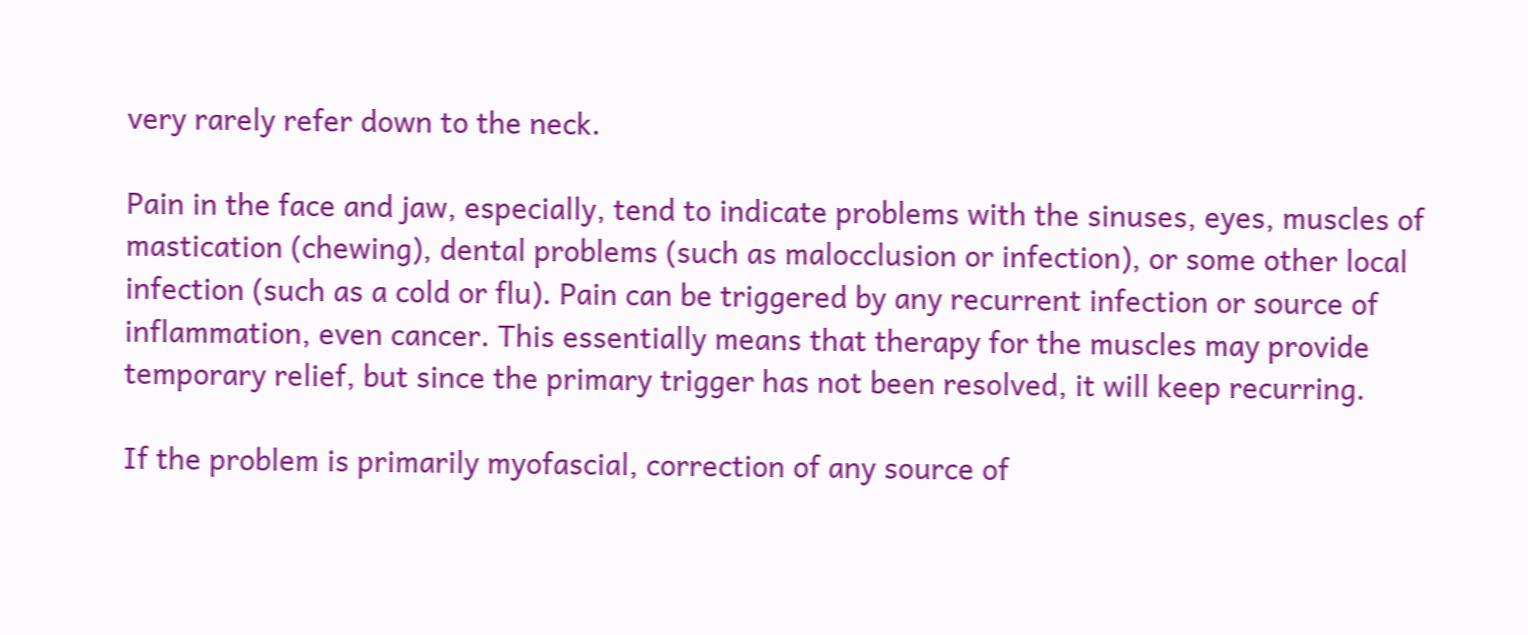very rarely refer down to the neck.

Pain in the face and jaw, especially, tend to indicate problems with the sinuses, eyes, muscles of mastication (chewing), dental problems (such as malocclusion or infection), or some other local infection (such as a cold or flu). Pain can be triggered by any recurrent infection or source of inflammation, even cancer. This essentially means that therapy for the muscles may provide temporary relief, but since the primary trigger has not been resolved, it will keep recurring.

If the problem is primarily myofascial, correction of any source of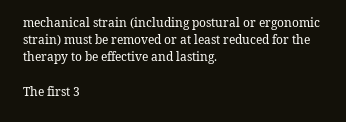mechanical strain (including postural or ergonomic strain) must be removed or at least reduced for the therapy to be effective and lasting.

The first 3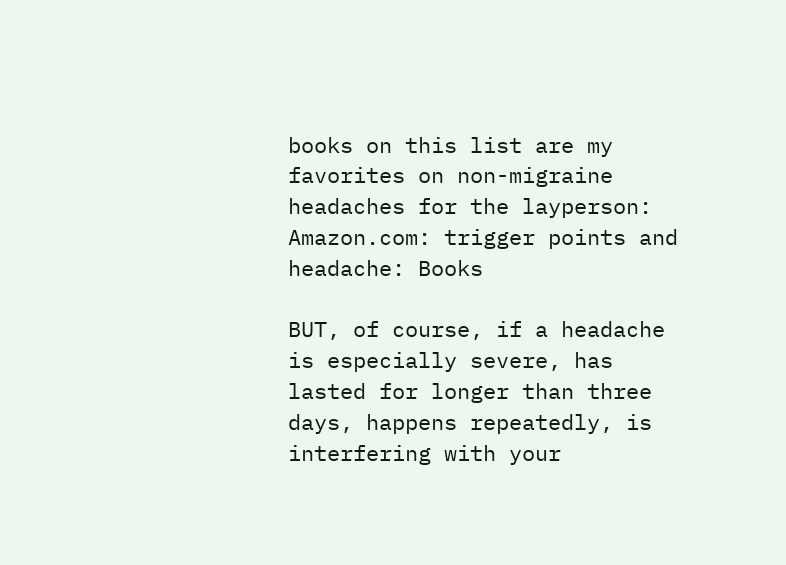books on this list are my favorites on non-migraine headaches for the layperson: Amazon.com: trigger points and headache: Books

BUT, of course, if a headache is especially severe, has lasted for longer than three days, happens repeatedly, is interfering with your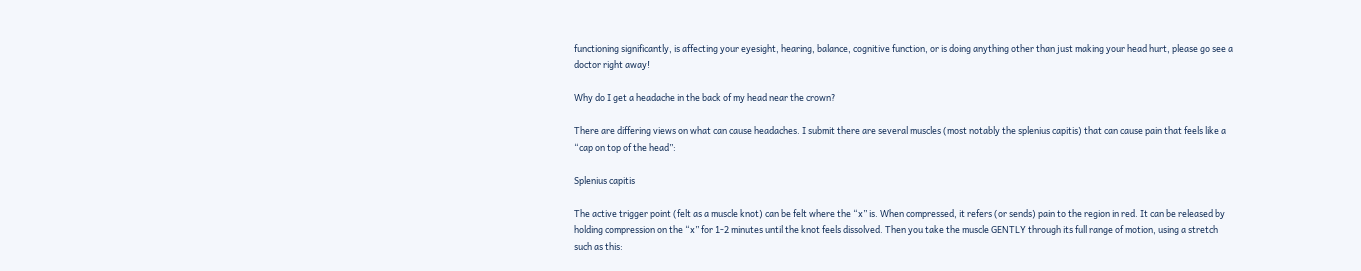functioning significantly, is affecting your eyesight, hearing, balance, cognitive function, or is doing anything other than just making your head hurt, please go see a doctor right away!

Why do I get a headache in the back of my head near the crown?

There are differing views on what can cause headaches. I submit there are several muscles (most notably the splenius capitis) that can cause pain that feels like a “cap on top of the head”:

Splenius capitis

The active trigger point (felt as a muscle knot) can be felt where the “x” is. When compressed, it refers (or sends) pain to the region in red. It can be released by holding compression on the “x” for 1-2 minutes until the knot feels dissolved. Then you take the muscle GENTLY through its full range of motion, using a stretch such as this: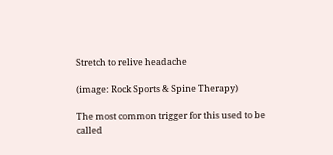Stretch to relive headache

(image: Rock Sports & Spine Therapy)

The most common trigger for this used to be called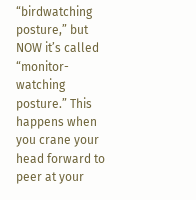“birdwatching posture,” but NOW it’s called “monitor-watching posture.” This happens when you crane your head forward to peer at your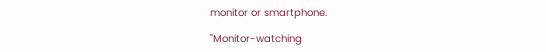monitor or smartphone.

"Monitor-watching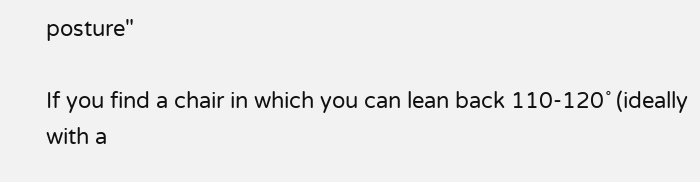posture"

If you find a chair in which you can lean back 110-120˚ (ideally with a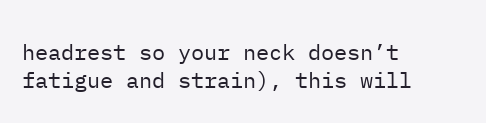headrest so your neck doesn’t fatigue and strain), this will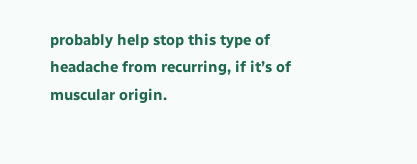probably help stop this type of headache from recurring, if it’s of muscular origin.